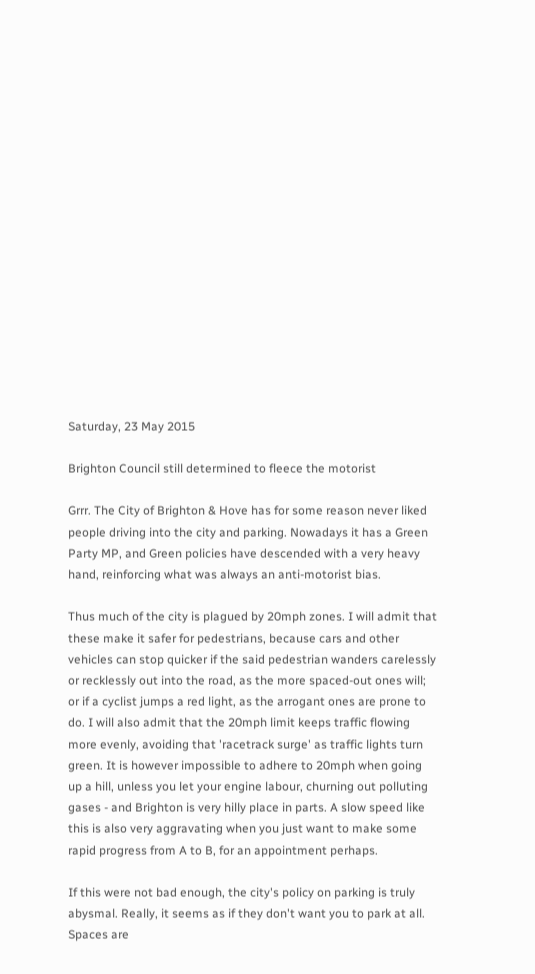Saturday, 23 May 2015

Brighton Council still determined to fleece the motorist

Grrr. The City of Brighton & Hove has for some reason never liked people driving into the city and parking. Nowadays it has a Green Party MP, and Green policies have descended with a very heavy hand, reinforcing what was always an anti-motorist bias.

Thus much of the city is plagued by 20mph zones. I will admit that these make it safer for pedestrians, because cars and other vehicles can stop quicker if the said pedestrian wanders carelessly or recklessly out into the road, as the more spaced-out ones will; or if a cyclist jumps a red light, as the arrogant ones are prone to do. I will also admit that the 20mph limit keeps traffic flowing more evenly, avoiding that 'racetrack surge' as traffic lights turn green. It is however impossible to adhere to 20mph when going up a hill, unless you let your engine labour, churning out polluting gases - and Brighton is very hilly place in parts. A slow speed like this is also very aggravating when you just want to make some rapid progress from A to B, for an appointment perhaps.

If this were not bad enough, the city's policy on parking is truly abysmal. Really, it seems as if they don't want you to park at all. Spaces are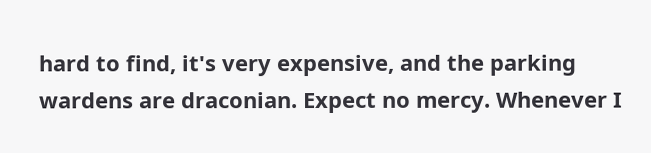hard to find, it's very expensive, and the parking wardens are draconian. Expect no mercy. Whenever I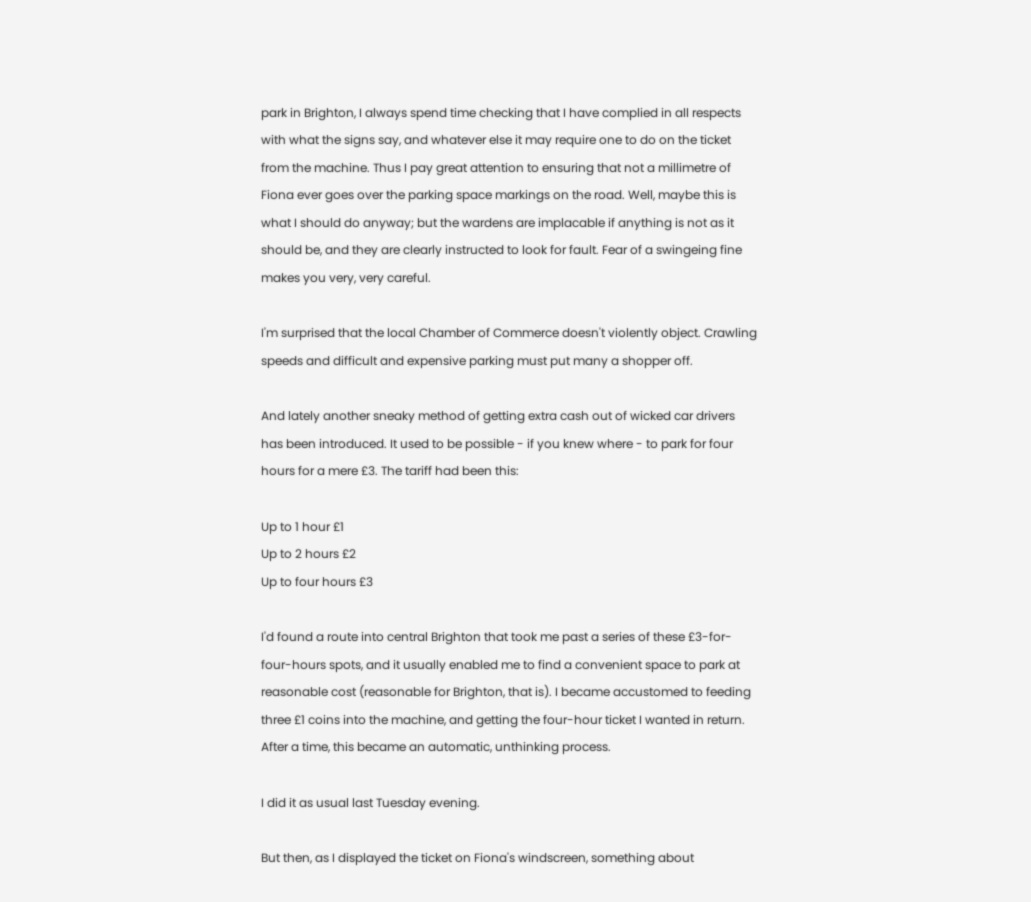park in Brighton, I always spend time checking that I have complied in all respects with what the signs say, and whatever else it may require one to do on the ticket from the machine. Thus I pay great attention to ensuring that not a millimetre of Fiona ever goes over the parking space markings on the road. Well, maybe this is what I should do anyway; but the wardens are implacable if anything is not as it should be, and they are clearly instructed to look for fault. Fear of a swingeing fine makes you very, very careful.

I'm surprised that the local Chamber of Commerce doesn't violently object. Crawling speeds and difficult and expensive parking must put many a shopper off.

And lately another sneaky method of getting extra cash out of wicked car drivers has been introduced. It used to be possible - if you knew where - to park for four hours for a mere £3. The tariff had been this:

Up to 1 hour £1
Up to 2 hours £2
Up to four hours £3

I'd found a route into central Brighton that took me past a series of these £3-for-four-hours spots, and it usually enabled me to find a convenient space to park at reasonable cost (reasonable for Brighton, that is). I became accustomed to feeding three £1 coins into the machine, and getting the four-hour ticket I wanted in return. After a time, this became an automatic, unthinking process.

I did it as usual last Tuesday evening.

But then, as I displayed the ticket on Fiona's windscreen, something about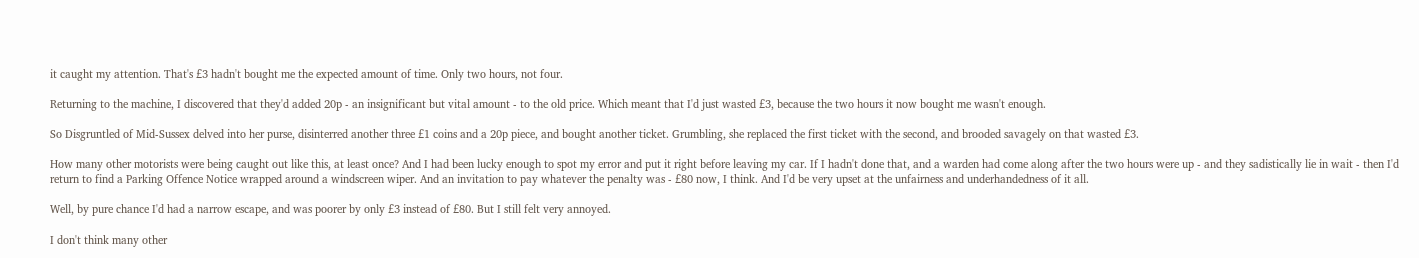it caught my attention. That's £3 hadn't bought me the expected amount of time. Only two hours, not four.

Returning to the machine, I discovered that they'd added 20p - an insignificant but vital amount - to the old price. Which meant that I'd just wasted £3, because the two hours it now bought me wasn't enough.

So Disgruntled of Mid-Sussex delved into her purse, disinterred another three £1 coins and a 20p piece, and bought another ticket. Grumbling, she replaced the first ticket with the second, and brooded savagely on that wasted £3.

How many other motorists were being caught out like this, at least once? And I had been lucky enough to spot my error and put it right before leaving my car. If I hadn't done that, and a warden had come along after the two hours were up - and they sadistically lie in wait - then I'd return to find a Parking Offence Notice wrapped around a windscreen wiper. And an invitation to pay whatever the penalty was - £80 now, I think. And I'd be very upset at the unfairness and underhandedness of it all.

Well, by pure chance I'd had a narrow escape, and was poorer by only £3 instead of £80. But I still felt very annoyed.

I don't think many other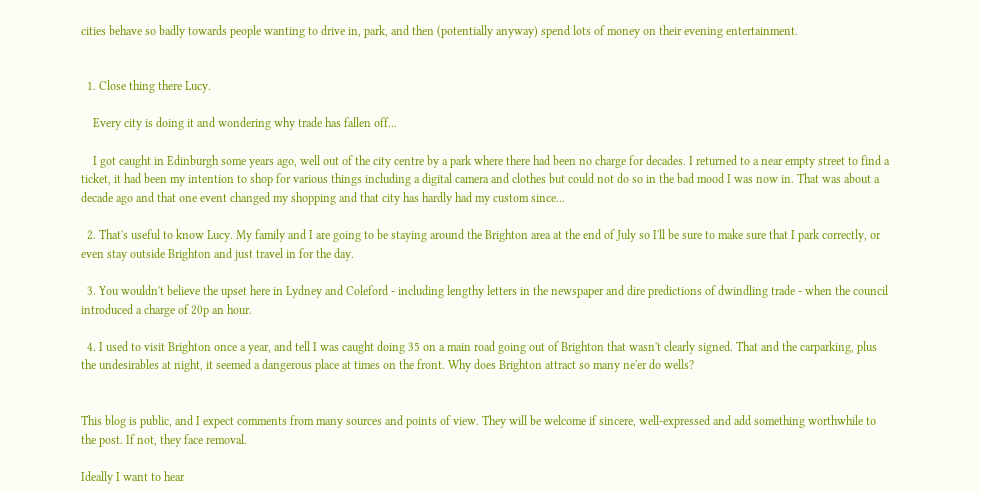cities behave so badly towards people wanting to drive in, park, and then (potentially anyway) spend lots of money on their evening entertainment.


  1. Close thing there Lucy.

    Every city is doing it and wondering why trade has fallen off...

    I got caught in Edinburgh some years ago, well out of the city centre by a park where there had been no charge for decades. I returned to a near empty street to find a ticket, it had been my intention to shop for various things including a digital camera and clothes but could not do so in the bad mood I was now in. That was about a decade ago and that one event changed my shopping and that city has hardly had my custom since...

  2. That's useful to know Lucy. My family and I are going to be staying around the Brighton area at the end of July so I'll be sure to make sure that I park correctly, or even stay outside Brighton and just travel in for the day.

  3. You wouldn't believe the upset here in Lydney and Coleford - including lengthy letters in the newspaper and dire predictions of dwindling trade - when the council introduced a charge of 20p an hour.

  4. I used to visit Brighton once a year, and tell I was caught doing 35 on a main road going out of Brighton that wasn't clearly signed. That and the carparking, plus the undesirables at night, it seemed a dangerous place at times on the front. Why does Brighton attract so many ne'er do wells?


This blog is public, and I expect comments from many sources and points of view. They will be welcome if sincere, well-expressed and add something worthwhile to the post. If not, they face removal.

Ideally I want to hear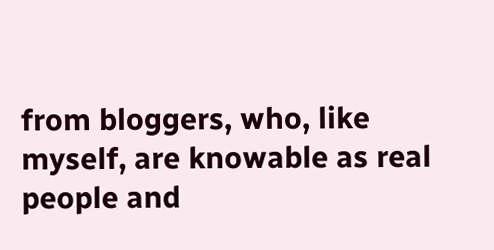from bloggers, who, like myself, are knowable as real people and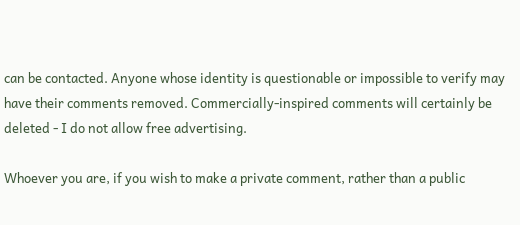can be contacted. Anyone whose identity is questionable or impossible to verify may have their comments removed. Commercially-inspired comments will certainly be deleted - I do not allow free advertising.

Whoever you are, if you wish to make a private comment, rather than a public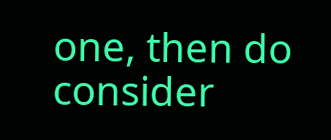one, then do consider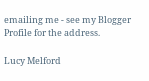emailing me - see my Blogger Profile for the address.

Lucy Melford